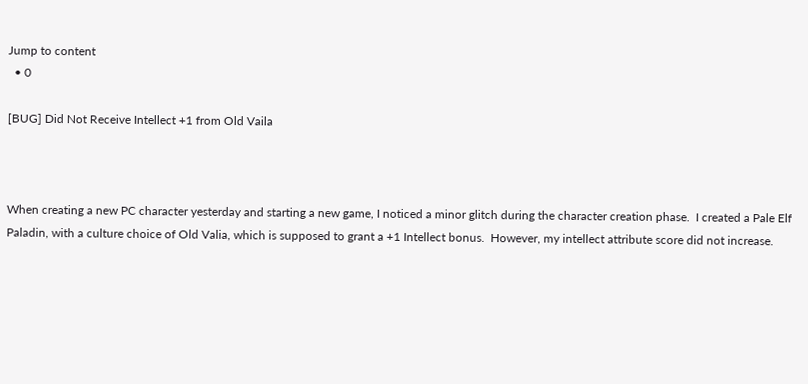Jump to content
  • 0

[BUG] Did Not Receive Intellect +1 from Old Vaila



When creating a new PC character yesterday and starting a new game, I noticed a minor glitch during the character creation phase.  I created a Pale Elf Paladin, with a culture choice of Old Valia, which is supposed to grant a +1 Intellect bonus.  However, my intellect attribute score did not increase.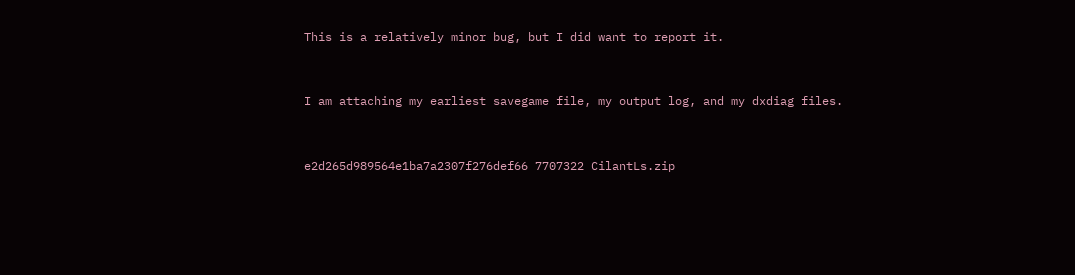This is a relatively minor bug, but I did want to report it.


I am attaching my earliest savegame file, my output log, and my dxdiag files.


e2d265d989564e1ba7a2307f276def66 7707322 CilantLs.zip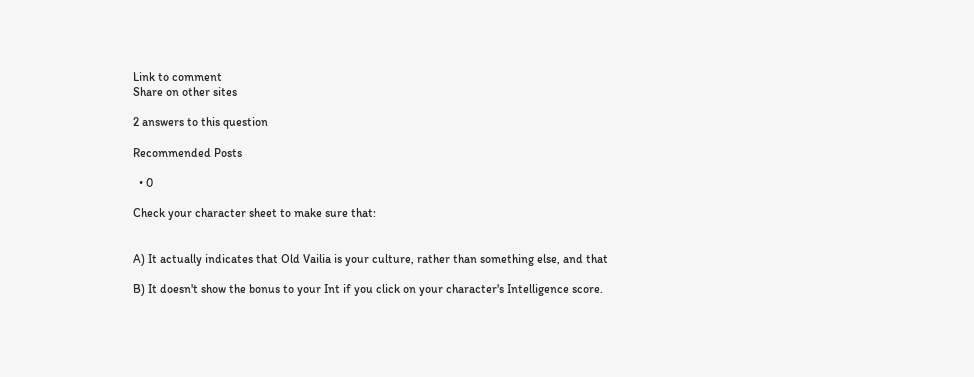Link to comment
Share on other sites

2 answers to this question

Recommended Posts

  • 0

Check your character sheet to make sure that:


A) It actually indicates that Old Vailia is your culture, rather than something else, and that

B) It doesn't show the bonus to your Int if you click on your character's Intelligence score.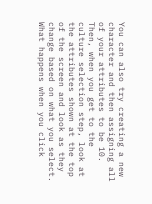You can also try creating a new character and then assigning all of your attributes to be 10.  Then, when you get to the culture selection step, look at the attributes shown at the top of the screen and look as they change based on what you select.  What happens when you click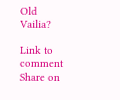Old Vailia?

Link to comment
Share on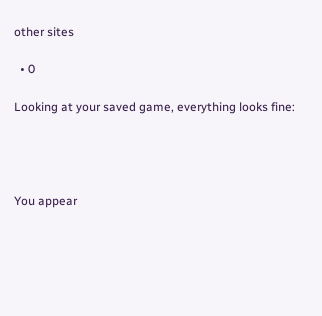other sites

  • 0

Looking at your saved game, everything looks fine:




You appear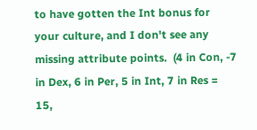to have gotten the Int bonus for your culture, and I don't see any missing attribute points.  (4 in Con, -7 in Dex, 6 in Per, 5 in Int, 7 in Res = 15,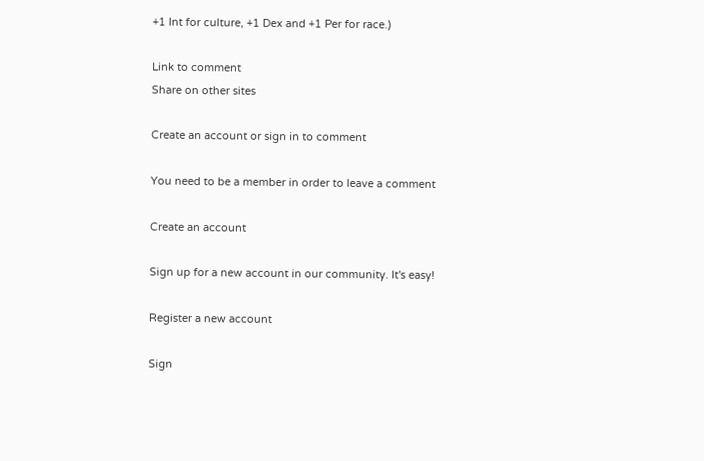+1 Int for culture, +1 Dex and +1 Per for race.)

Link to comment
Share on other sites

Create an account or sign in to comment

You need to be a member in order to leave a comment

Create an account

Sign up for a new account in our community. It's easy!

Register a new account

Sign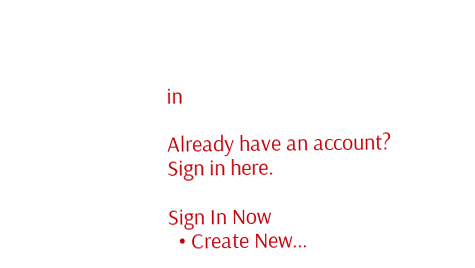in

Already have an account? Sign in here.

Sign In Now
  • Create New...